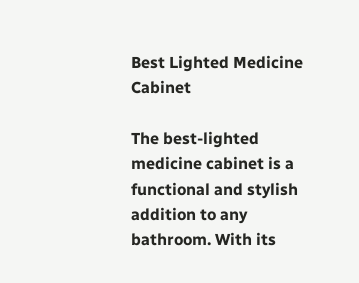Best Lighted Medicine Cabinet

The best-lighted medicine cabinet is a functional and stylish addition to any bathroom. With its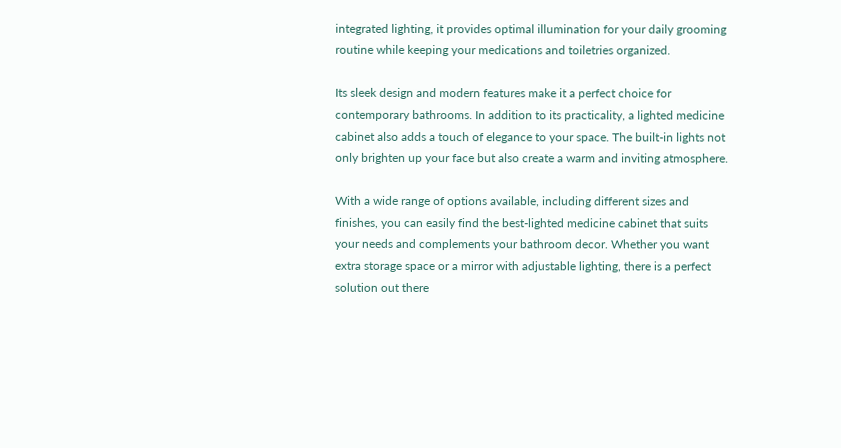integrated lighting, it provides optimal illumination for your daily grooming routine while keeping your medications and toiletries organized.

Its sleek design and modern features make it a perfect choice for contemporary bathrooms. In addition to its practicality, a lighted medicine cabinet also adds a touch of elegance to your space. The built-in lights not only brighten up your face but also create a warm and inviting atmosphere.

With a wide range of options available, including different sizes and finishes, you can easily find the best-lighted medicine cabinet that suits your needs and complements your bathroom decor. Whether you want extra storage space or a mirror with adjustable lighting, there is a perfect solution out there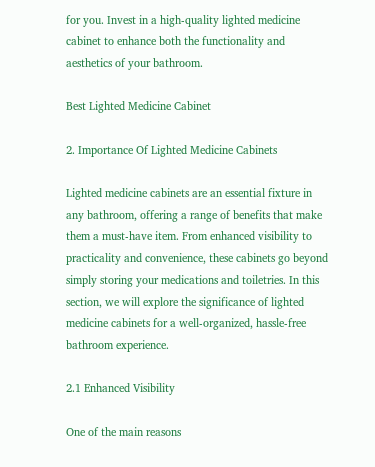for you. Invest in a high-quality lighted medicine cabinet to enhance both the functionality and aesthetics of your bathroom.

Best Lighted Medicine Cabinet

2. Importance Of Lighted Medicine Cabinets

Lighted medicine cabinets are an essential fixture in any bathroom, offering a range of benefits that make them a must-have item. From enhanced visibility to practicality and convenience, these cabinets go beyond simply storing your medications and toiletries. In this section, we will explore the significance of lighted medicine cabinets for a well-organized, hassle-free bathroom experience.

2.1 Enhanced Visibility

One of the main reasons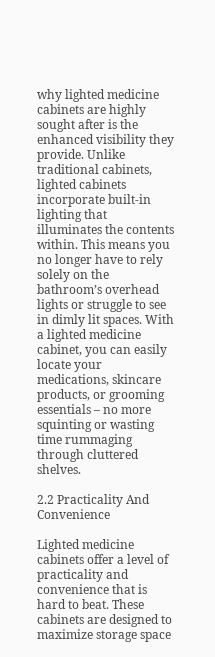why lighted medicine cabinets are highly sought after is the enhanced visibility they provide. Unlike traditional cabinets, lighted cabinets incorporate built-in lighting that illuminates the contents within. This means you no longer have to rely solely on the bathroom’s overhead lights or struggle to see in dimly lit spaces. With a lighted medicine cabinet, you can easily locate your medications, skincare products, or grooming essentials – no more squinting or wasting time rummaging through cluttered shelves.

2.2 Practicality And Convenience

Lighted medicine cabinets offer a level of practicality and convenience that is hard to beat. These cabinets are designed to maximize storage space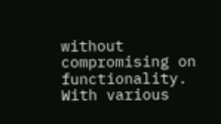without compromising on functionality. With various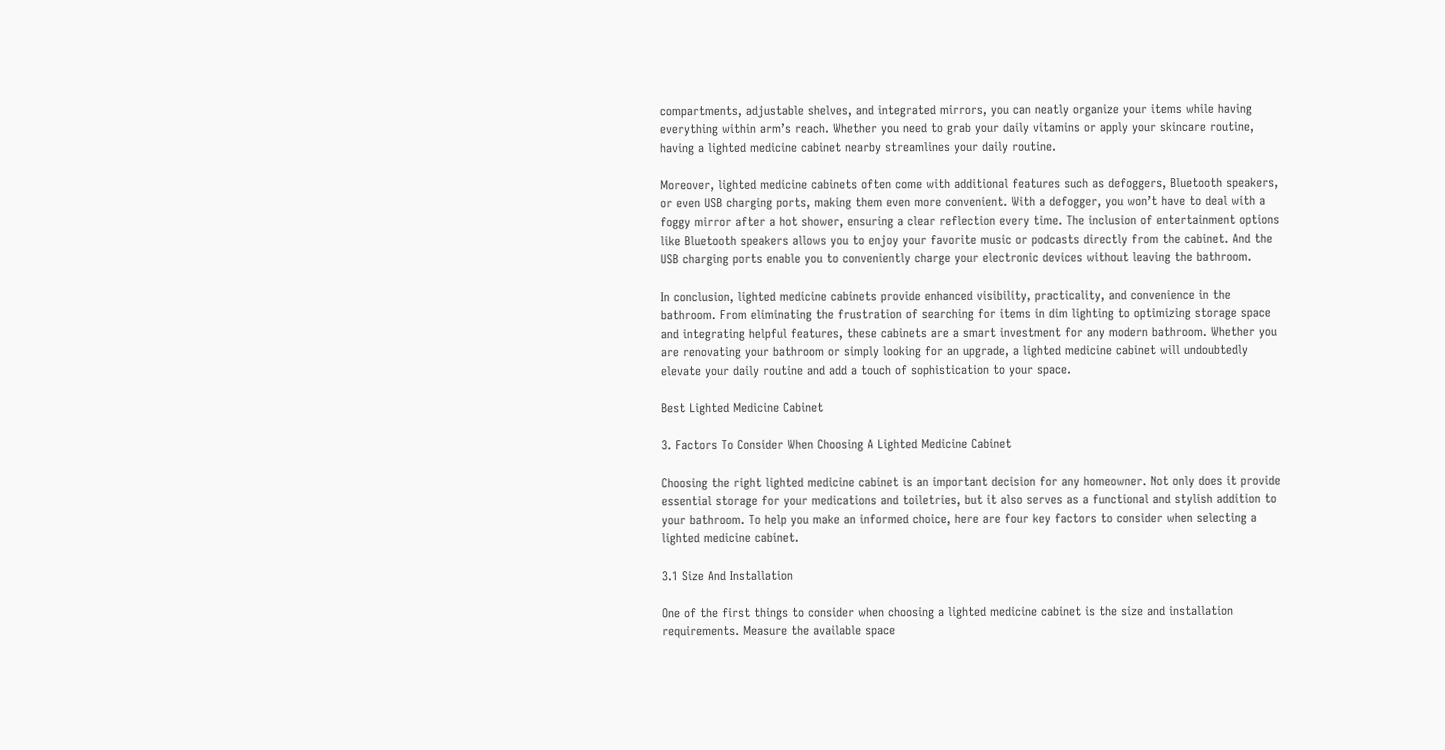compartments, adjustable shelves, and integrated mirrors, you can neatly organize your items while having everything within arm’s reach. Whether you need to grab your daily vitamins or apply your skincare routine, having a lighted medicine cabinet nearby streamlines your daily routine.

Moreover, lighted medicine cabinets often come with additional features such as defoggers, Bluetooth speakers, or even USB charging ports, making them even more convenient. With a defogger, you won’t have to deal with a foggy mirror after a hot shower, ensuring a clear reflection every time. The inclusion of entertainment options like Bluetooth speakers allows you to enjoy your favorite music or podcasts directly from the cabinet. And the USB charging ports enable you to conveniently charge your electronic devices without leaving the bathroom.

In conclusion, lighted medicine cabinets provide enhanced visibility, practicality, and convenience in the bathroom. From eliminating the frustration of searching for items in dim lighting to optimizing storage space and integrating helpful features, these cabinets are a smart investment for any modern bathroom. Whether you are renovating your bathroom or simply looking for an upgrade, a lighted medicine cabinet will undoubtedly elevate your daily routine and add a touch of sophistication to your space.

Best Lighted Medicine Cabinet

3. Factors To Consider When Choosing A Lighted Medicine Cabinet

Choosing the right lighted medicine cabinet is an important decision for any homeowner. Not only does it provide essential storage for your medications and toiletries, but it also serves as a functional and stylish addition to your bathroom. To help you make an informed choice, here are four key factors to consider when selecting a lighted medicine cabinet.

3.1 Size And Installation

One of the first things to consider when choosing a lighted medicine cabinet is the size and installation requirements. Measure the available space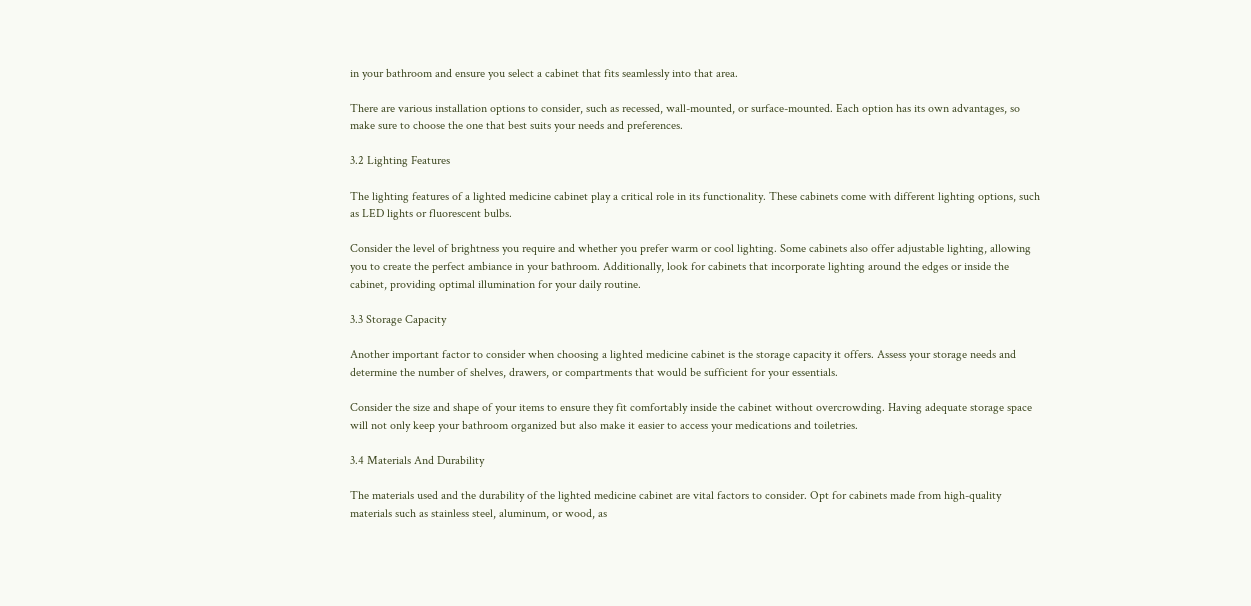in your bathroom and ensure you select a cabinet that fits seamlessly into that area.

There are various installation options to consider, such as recessed, wall-mounted, or surface-mounted. Each option has its own advantages, so make sure to choose the one that best suits your needs and preferences.

3.2 Lighting Features

The lighting features of a lighted medicine cabinet play a critical role in its functionality. These cabinets come with different lighting options, such as LED lights or fluorescent bulbs.

Consider the level of brightness you require and whether you prefer warm or cool lighting. Some cabinets also offer adjustable lighting, allowing you to create the perfect ambiance in your bathroom. Additionally, look for cabinets that incorporate lighting around the edges or inside the cabinet, providing optimal illumination for your daily routine.

3.3 Storage Capacity

Another important factor to consider when choosing a lighted medicine cabinet is the storage capacity it offers. Assess your storage needs and determine the number of shelves, drawers, or compartments that would be sufficient for your essentials.

Consider the size and shape of your items to ensure they fit comfortably inside the cabinet without overcrowding. Having adequate storage space will not only keep your bathroom organized but also make it easier to access your medications and toiletries.

3.4 Materials And Durability

The materials used and the durability of the lighted medicine cabinet are vital factors to consider. Opt for cabinets made from high-quality materials such as stainless steel, aluminum, or wood, as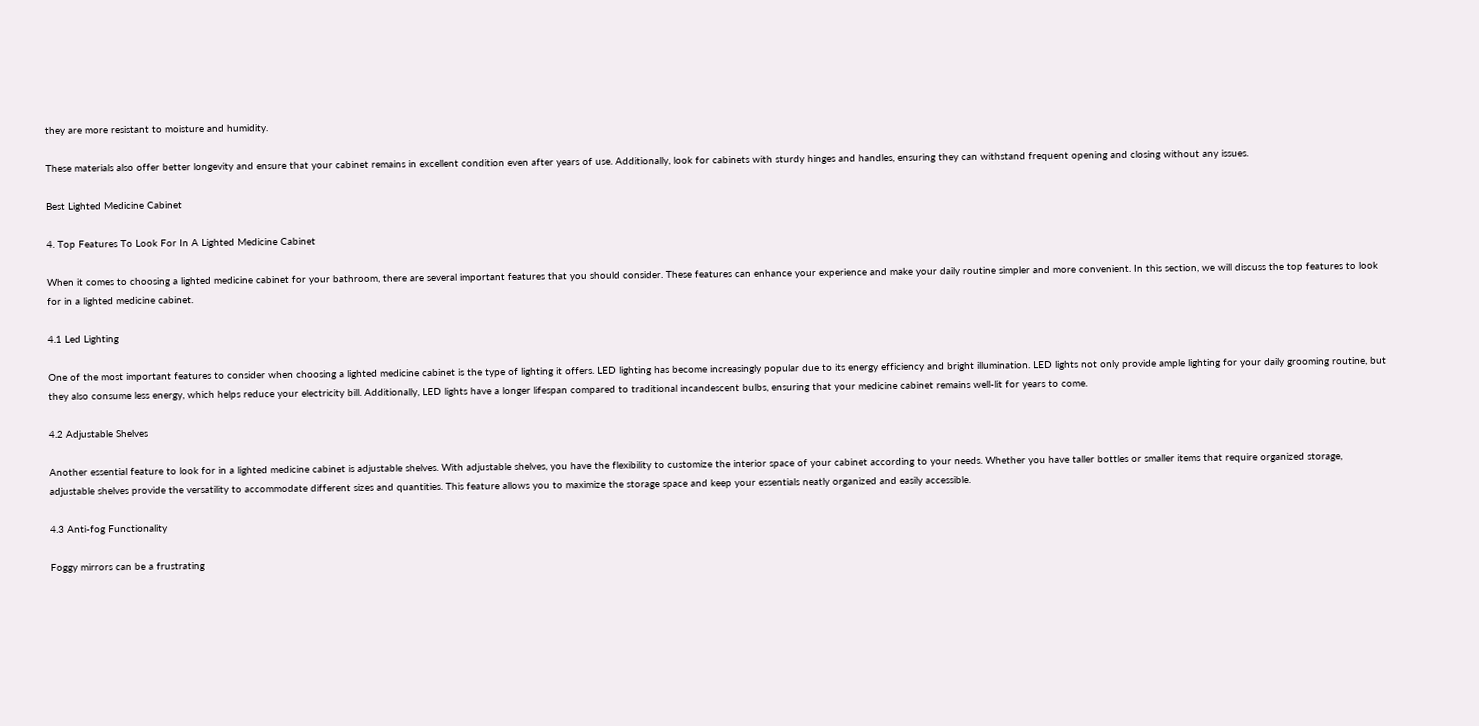they are more resistant to moisture and humidity.

These materials also offer better longevity and ensure that your cabinet remains in excellent condition even after years of use. Additionally, look for cabinets with sturdy hinges and handles, ensuring they can withstand frequent opening and closing without any issues.

Best Lighted Medicine Cabinet

4. Top Features To Look For In A Lighted Medicine Cabinet

When it comes to choosing a lighted medicine cabinet for your bathroom, there are several important features that you should consider. These features can enhance your experience and make your daily routine simpler and more convenient. In this section, we will discuss the top features to look for in a lighted medicine cabinet.

4.1 Led Lighting

One of the most important features to consider when choosing a lighted medicine cabinet is the type of lighting it offers. LED lighting has become increasingly popular due to its energy efficiency and bright illumination. LED lights not only provide ample lighting for your daily grooming routine, but they also consume less energy, which helps reduce your electricity bill. Additionally, LED lights have a longer lifespan compared to traditional incandescent bulbs, ensuring that your medicine cabinet remains well-lit for years to come.

4.2 Adjustable Shelves

Another essential feature to look for in a lighted medicine cabinet is adjustable shelves. With adjustable shelves, you have the flexibility to customize the interior space of your cabinet according to your needs. Whether you have taller bottles or smaller items that require organized storage, adjustable shelves provide the versatility to accommodate different sizes and quantities. This feature allows you to maximize the storage space and keep your essentials neatly organized and easily accessible.

4.3 Anti-fog Functionality

Foggy mirrors can be a frustrating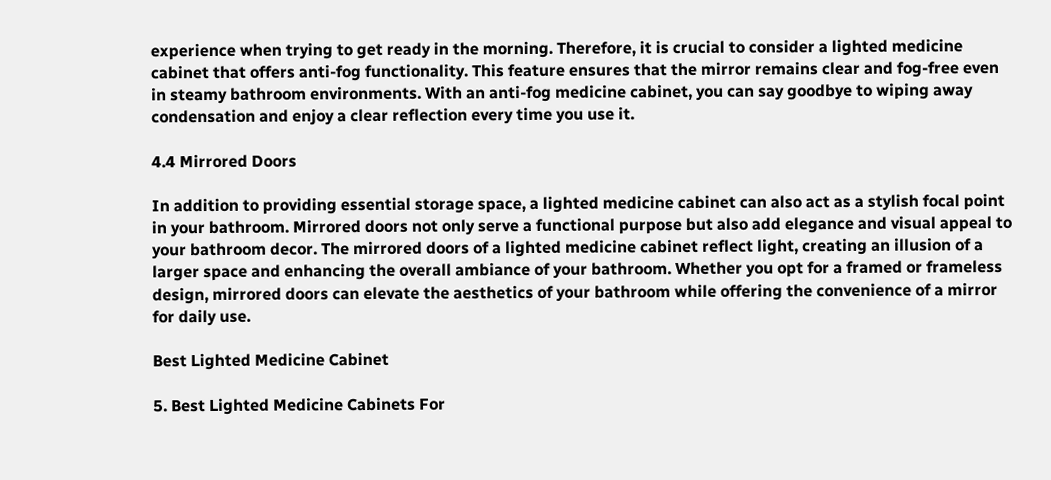experience when trying to get ready in the morning. Therefore, it is crucial to consider a lighted medicine cabinet that offers anti-fog functionality. This feature ensures that the mirror remains clear and fog-free even in steamy bathroom environments. With an anti-fog medicine cabinet, you can say goodbye to wiping away condensation and enjoy a clear reflection every time you use it.

4.4 Mirrored Doors

In addition to providing essential storage space, a lighted medicine cabinet can also act as a stylish focal point in your bathroom. Mirrored doors not only serve a functional purpose but also add elegance and visual appeal to your bathroom decor. The mirrored doors of a lighted medicine cabinet reflect light, creating an illusion of a larger space and enhancing the overall ambiance of your bathroom. Whether you opt for a framed or frameless design, mirrored doors can elevate the aesthetics of your bathroom while offering the convenience of a mirror for daily use.

Best Lighted Medicine Cabinet

5. Best Lighted Medicine Cabinets For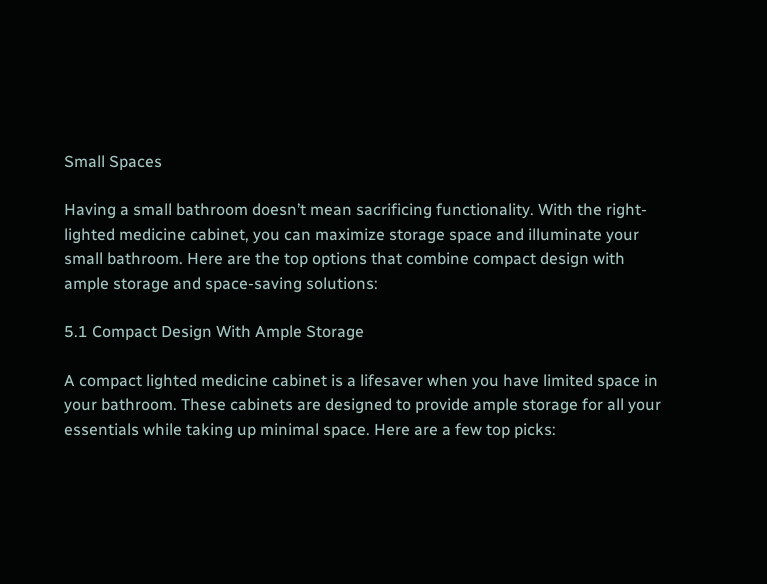Small Spaces

Having a small bathroom doesn’t mean sacrificing functionality. With the right-lighted medicine cabinet, you can maximize storage space and illuminate your small bathroom. Here are the top options that combine compact design with ample storage and space-saving solutions:

5.1 Compact Design With Ample Storage

A compact lighted medicine cabinet is a lifesaver when you have limited space in your bathroom. These cabinets are designed to provide ample storage for all your essentials while taking up minimal space. Here are a few top picks: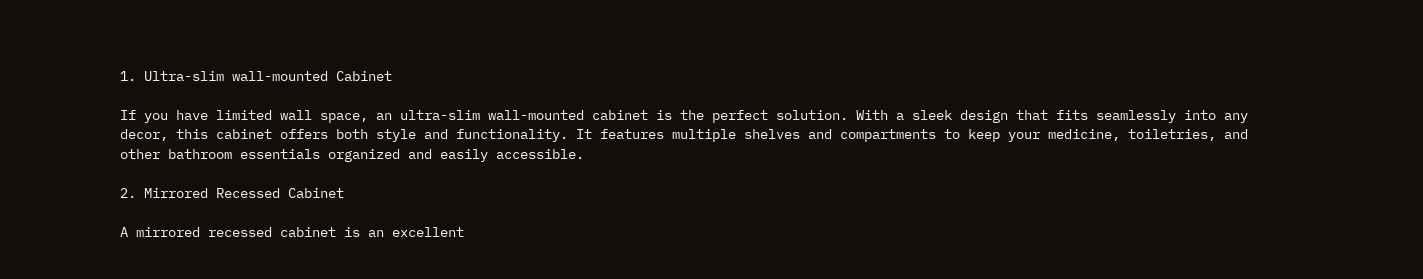1. Ultra-slim wall-mounted Cabinet

If you have limited wall space, an ultra-slim wall-mounted cabinet is the perfect solution. With a sleek design that fits seamlessly into any decor, this cabinet offers both style and functionality. It features multiple shelves and compartments to keep your medicine, toiletries, and other bathroom essentials organized and easily accessible.

2. Mirrored Recessed Cabinet

A mirrored recessed cabinet is an excellent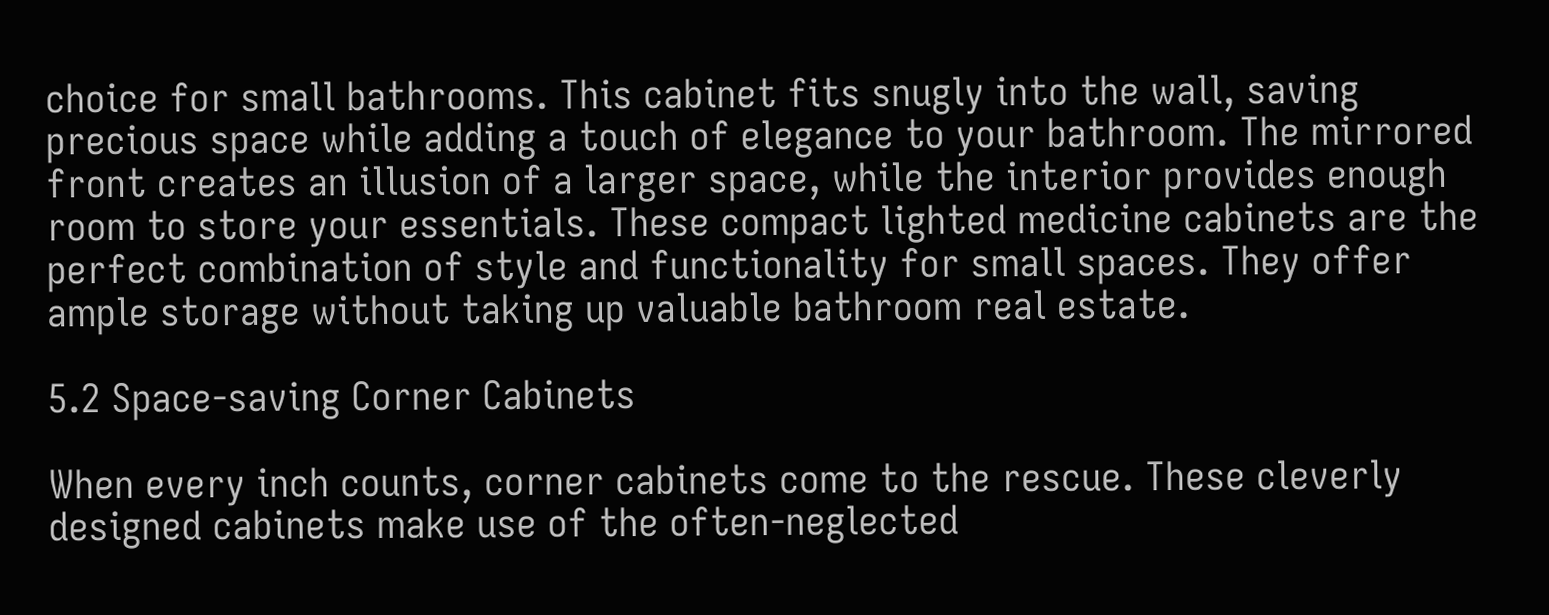choice for small bathrooms. This cabinet fits snugly into the wall, saving precious space while adding a touch of elegance to your bathroom. The mirrored front creates an illusion of a larger space, while the interior provides enough room to store your essentials. These compact lighted medicine cabinets are the perfect combination of style and functionality for small spaces. They offer ample storage without taking up valuable bathroom real estate.

5.2 Space-saving Corner Cabinets

When every inch counts, corner cabinets come to the rescue. These cleverly designed cabinets make use of the often-neglected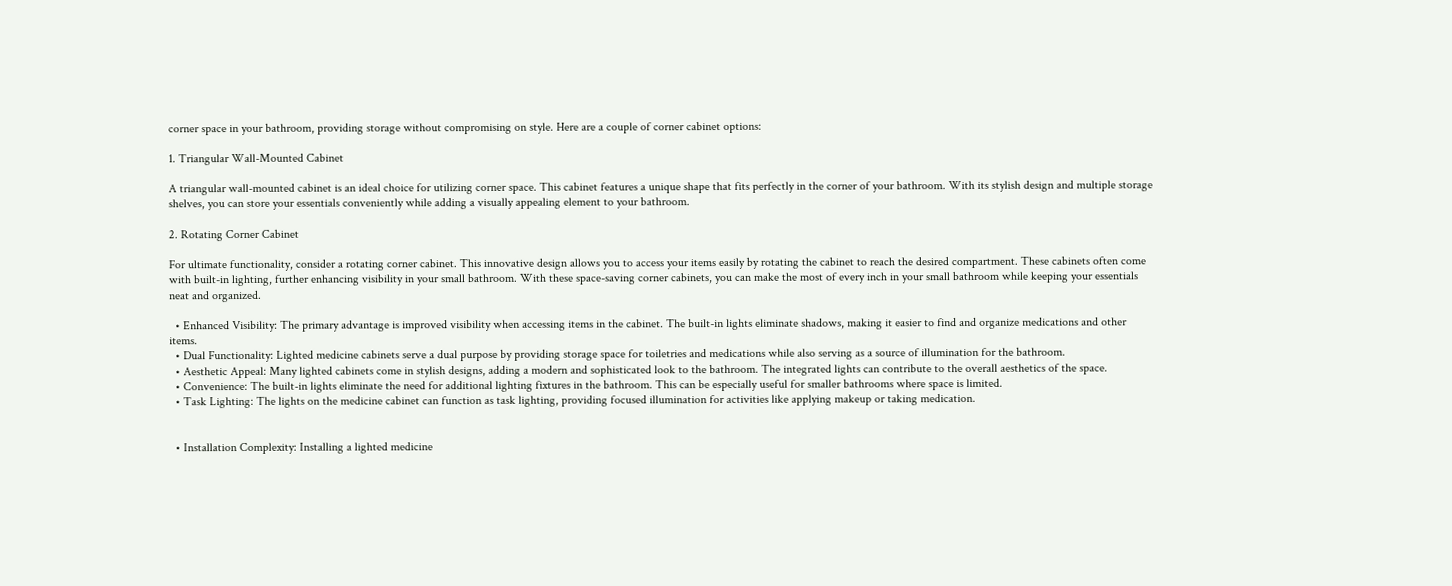corner space in your bathroom, providing storage without compromising on style. Here are a couple of corner cabinet options:

1. Triangular Wall-Mounted Cabinet

A triangular wall-mounted cabinet is an ideal choice for utilizing corner space. This cabinet features a unique shape that fits perfectly in the corner of your bathroom. With its stylish design and multiple storage shelves, you can store your essentials conveniently while adding a visually appealing element to your bathroom.

2. Rotating Corner Cabinet

For ultimate functionality, consider a rotating corner cabinet. This innovative design allows you to access your items easily by rotating the cabinet to reach the desired compartment. These cabinets often come with built-in lighting, further enhancing visibility in your small bathroom. With these space-saving corner cabinets, you can make the most of every inch in your small bathroom while keeping your essentials neat and organized.

  • Enhanced Visibility: The primary advantage is improved visibility when accessing items in the cabinet. The built-in lights eliminate shadows, making it easier to find and organize medications and other items.
  • Dual Functionality: Lighted medicine cabinets serve a dual purpose by providing storage space for toiletries and medications while also serving as a source of illumination for the bathroom.
  • Aesthetic Appeal: Many lighted cabinets come in stylish designs, adding a modern and sophisticated look to the bathroom. The integrated lights can contribute to the overall aesthetics of the space.
  • Convenience: The built-in lights eliminate the need for additional lighting fixtures in the bathroom. This can be especially useful for smaller bathrooms where space is limited.
  • Task Lighting: The lights on the medicine cabinet can function as task lighting, providing focused illumination for activities like applying makeup or taking medication.


  • Installation Complexity: Installing a lighted medicine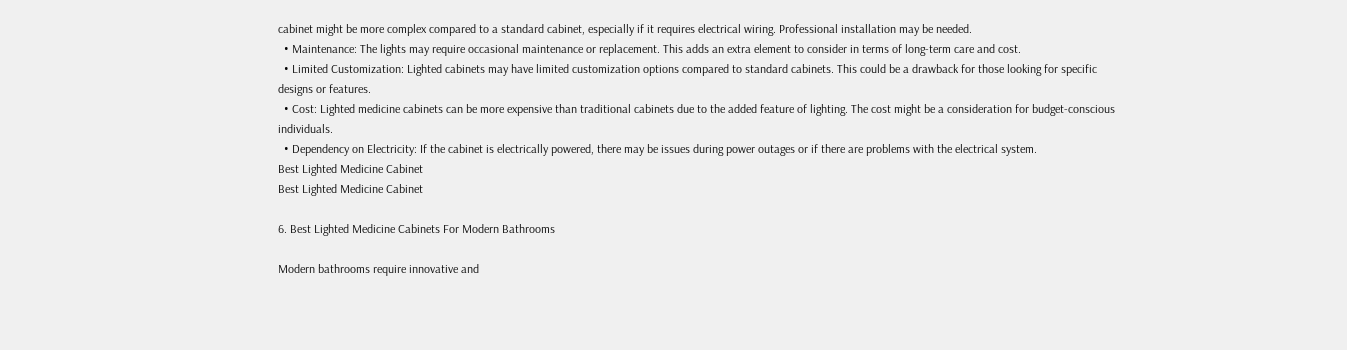cabinet might be more complex compared to a standard cabinet, especially if it requires electrical wiring. Professional installation may be needed.
  • Maintenance: The lights may require occasional maintenance or replacement. This adds an extra element to consider in terms of long-term care and cost.
  • Limited Customization: Lighted cabinets may have limited customization options compared to standard cabinets. This could be a drawback for those looking for specific designs or features.
  • Cost: Lighted medicine cabinets can be more expensive than traditional cabinets due to the added feature of lighting. The cost might be a consideration for budget-conscious individuals.
  • Dependency on Electricity: If the cabinet is electrically powered, there may be issues during power outages or if there are problems with the electrical system.
Best Lighted Medicine Cabinet
Best Lighted Medicine Cabinet

6. Best Lighted Medicine Cabinets For Modern Bathrooms

Modern bathrooms require innovative and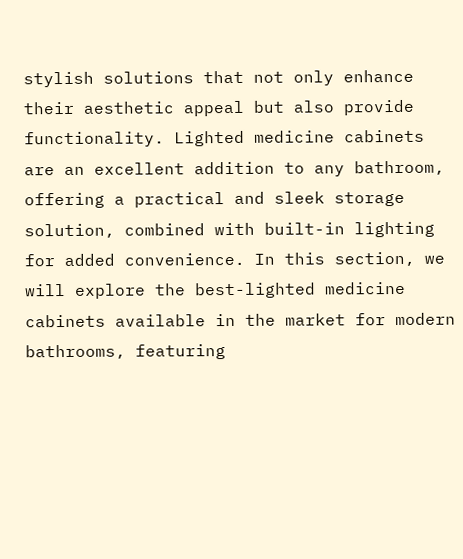stylish solutions that not only enhance their aesthetic appeal but also provide functionality. Lighted medicine cabinets are an excellent addition to any bathroom, offering a practical and sleek storage solution, combined with built-in lighting for added convenience. In this section, we will explore the best-lighted medicine cabinets available in the market for modern bathrooms, featuring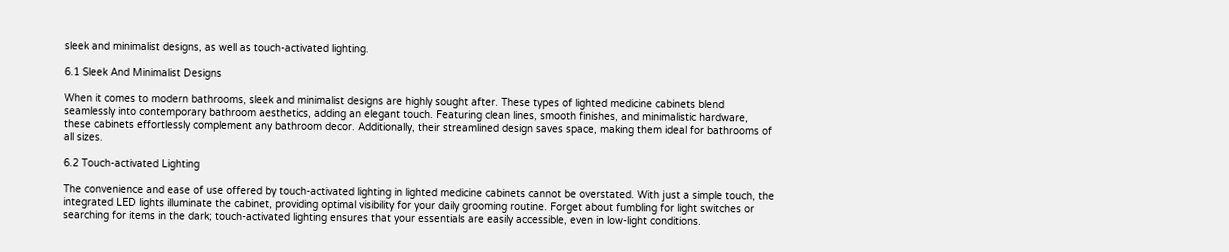sleek and minimalist designs, as well as touch-activated lighting.

6.1 Sleek And Minimalist Designs

When it comes to modern bathrooms, sleek and minimalist designs are highly sought after. These types of lighted medicine cabinets blend seamlessly into contemporary bathroom aesthetics, adding an elegant touch. Featuring clean lines, smooth finishes, and minimalistic hardware, these cabinets effortlessly complement any bathroom decor. Additionally, their streamlined design saves space, making them ideal for bathrooms of all sizes.

6.2 Touch-activated Lighting

The convenience and ease of use offered by touch-activated lighting in lighted medicine cabinets cannot be overstated. With just a simple touch, the integrated LED lights illuminate the cabinet, providing optimal visibility for your daily grooming routine. Forget about fumbling for light switches or searching for items in the dark; touch-activated lighting ensures that your essentials are easily accessible, even in low-light conditions.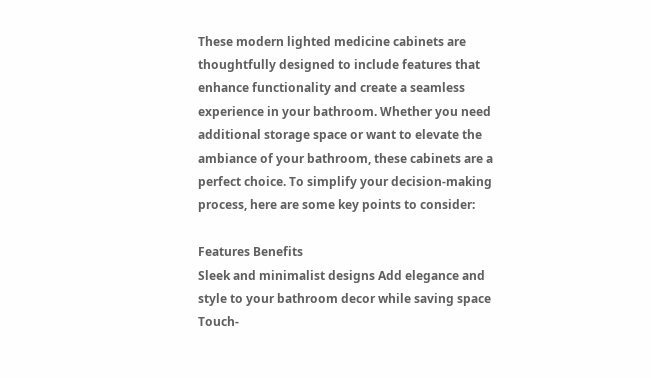These modern lighted medicine cabinets are thoughtfully designed to include features that enhance functionality and create a seamless experience in your bathroom. Whether you need additional storage space or want to elevate the ambiance of your bathroom, these cabinets are a perfect choice. To simplify your decision-making process, here are some key points to consider:

Features Benefits
Sleek and minimalist designs Add elegance and style to your bathroom decor while saving space
Touch-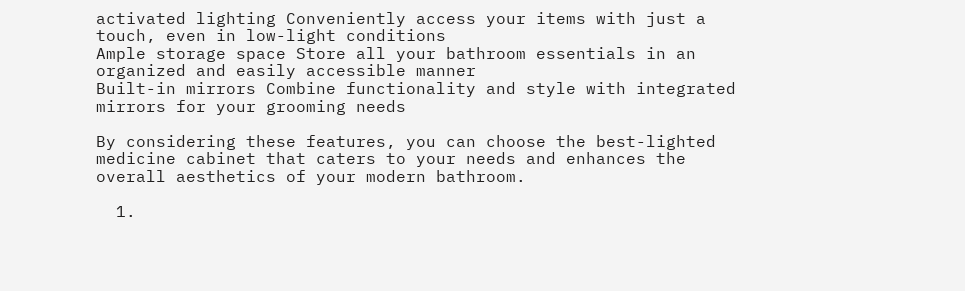activated lighting Conveniently access your items with just a touch, even in low-light conditions
Ample storage space Store all your bathroom essentials in an organized and easily accessible manner
Built-in mirrors Combine functionality and style with integrated mirrors for your grooming needs

By considering these features, you can choose the best-lighted medicine cabinet that caters to your needs and enhances the overall aesthetics of your modern bathroom.

  1.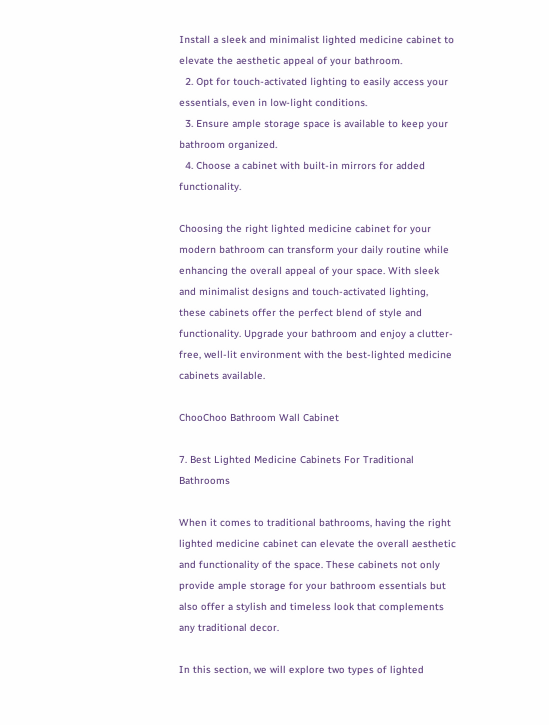Install a sleek and minimalist lighted medicine cabinet to elevate the aesthetic appeal of your bathroom.
  2. Opt for touch-activated lighting to easily access your essentials, even in low-light conditions.
  3. Ensure ample storage space is available to keep your bathroom organized.
  4. Choose a cabinet with built-in mirrors for added functionality.

Choosing the right lighted medicine cabinet for your modern bathroom can transform your daily routine while enhancing the overall appeal of your space. With sleek and minimalist designs and touch-activated lighting, these cabinets offer the perfect blend of style and functionality. Upgrade your bathroom and enjoy a clutter-free, well-lit environment with the best-lighted medicine cabinets available.

ChooChoo Bathroom Wall Cabinet

7. Best Lighted Medicine Cabinets For Traditional Bathrooms

When it comes to traditional bathrooms, having the right lighted medicine cabinet can elevate the overall aesthetic and functionality of the space. These cabinets not only provide ample storage for your bathroom essentials but also offer a stylish and timeless look that complements any traditional decor.

In this section, we will explore two types of lighted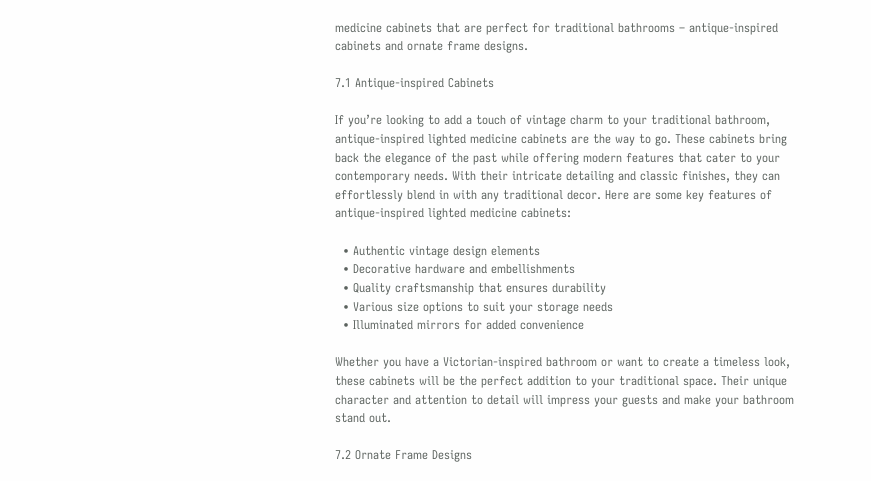medicine cabinets that are perfect for traditional bathrooms – antique-inspired cabinets and ornate frame designs.

7.1 Antique-inspired Cabinets

If you’re looking to add a touch of vintage charm to your traditional bathroom, antique-inspired lighted medicine cabinets are the way to go. These cabinets bring back the elegance of the past while offering modern features that cater to your contemporary needs. With their intricate detailing and classic finishes, they can effortlessly blend in with any traditional decor. Here are some key features of antique-inspired lighted medicine cabinets:

  • Authentic vintage design elements
  • Decorative hardware and embellishments
  • Quality craftsmanship that ensures durability
  • Various size options to suit your storage needs
  • Illuminated mirrors for added convenience

Whether you have a Victorian-inspired bathroom or want to create a timeless look, these cabinets will be the perfect addition to your traditional space. Their unique character and attention to detail will impress your guests and make your bathroom stand out.

7.2 Ornate Frame Designs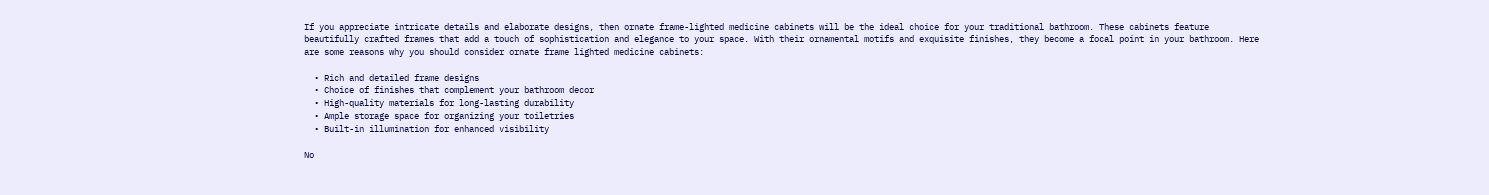If you appreciate intricate details and elaborate designs, then ornate frame-lighted medicine cabinets will be the ideal choice for your traditional bathroom. These cabinets feature beautifully crafted frames that add a touch of sophistication and elegance to your space. With their ornamental motifs and exquisite finishes, they become a focal point in your bathroom. Here are some reasons why you should consider ornate frame lighted medicine cabinets:

  • Rich and detailed frame designs
  • Choice of finishes that complement your bathroom decor
  • High-quality materials for long-lasting durability
  • Ample storage space for organizing your toiletries
  • Built-in illumination for enhanced visibility

No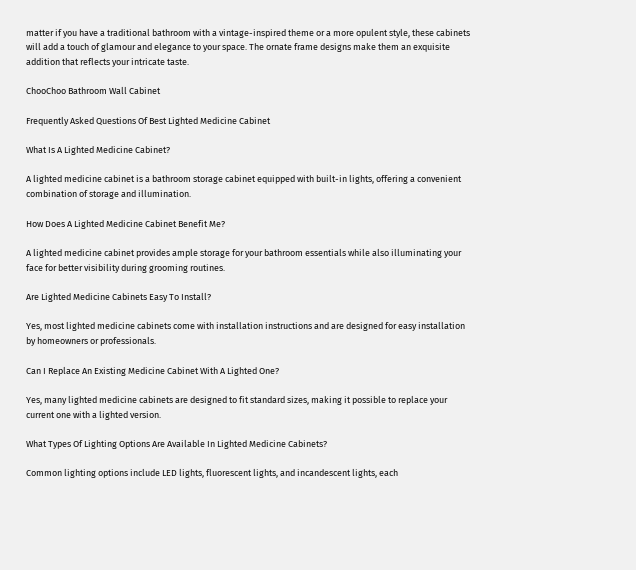matter if you have a traditional bathroom with a vintage-inspired theme or a more opulent style, these cabinets will add a touch of glamour and elegance to your space. The ornate frame designs make them an exquisite addition that reflects your intricate taste.

ChooChoo Bathroom Wall Cabinet

Frequently Asked Questions Of Best Lighted Medicine Cabinet

What Is A Lighted Medicine Cabinet?

A lighted medicine cabinet is a bathroom storage cabinet equipped with built-in lights, offering a convenient combination of storage and illumination.

How Does A Lighted Medicine Cabinet Benefit Me?

A lighted medicine cabinet provides ample storage for your bathroom essentials while also illuminating your face for better visibility during grooming routines.

Are Lighted Medicine Cabinets Easy To Install?

Yes, most lighted medicine cabinets come with installation instructions and are designed for easy installation by homeowners or professionals.

Can I Replace An Existing Medicine Cabinet With A Lighted One?

Yes, many lighted medicine cabinets are designed to fit standard sizes, making it possible to replace your current one with a lighted version.

What Types Of Lighting Options Are Available In Lighted Medicine Cabinets?

Common lighting options include LED lights, fluorescent lights, and incandescent lights, each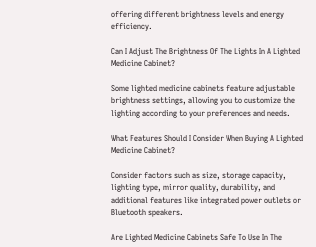offering different brightness levels and energy efficiency.

Can I Adjust The Brightness Of The Lights In A Lighted Medicine Cabinet?

Some lighted medicine cabinets feature adjustable brightness settings, allowing you to customize the lighting according to your preferences and needs.

What Features Should I Consider When Buying A Lighted Medicine Cabinet?

Consider factors such as size, storage capacity, lighting type, mirror quality, durability, and additional features like integrated power outlets or Bluetooth speakers.

Are Lighted Medicine Cabinets Safe To Use In The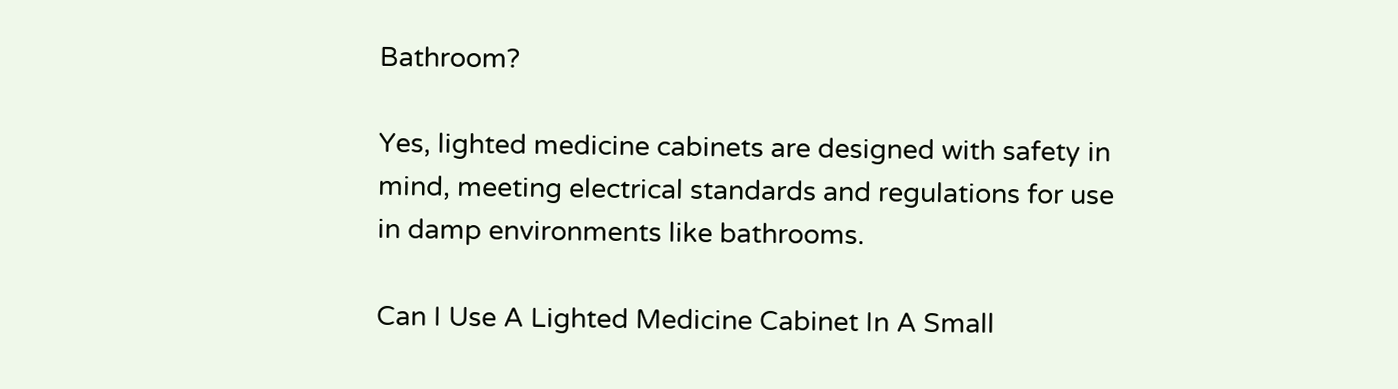Bathroom?

Yes, lighted medicine cabinets are designed with safety in mind, meeting electrical standards and regulations for use in damp environments like bathrooms.

Can I Use A Lighted Medicine Cabinet In A Small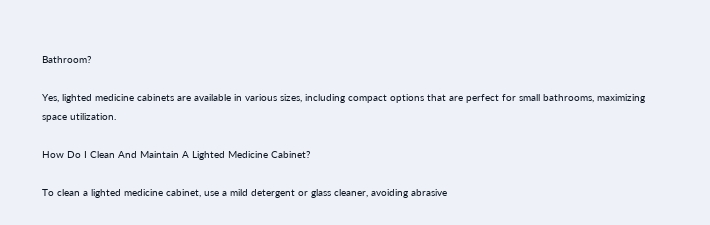Bathroom?

Yes, lighted medicine cabinets are available in various sizes, including compact options that are perfect for small bathrooms, maximizing space utilization.

How Do I Clean And Maintain A Lighted Medicine Cabinet?

To clean a lighted medicine cabinet, use a mild detergent or glass cleaner, avoiding abrasive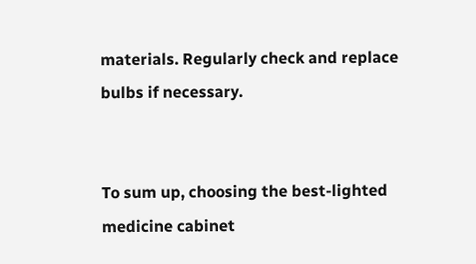materials. Regularly check and replace bulbs if necessary.


To sum up, choosing the best-lighted medicine cabinet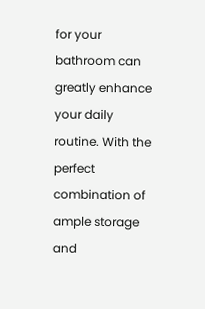for your bathroom can greatly enhance your daily routine. With the perfect combination of ample storage and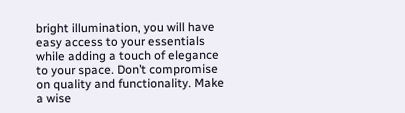bright illumination, you will have easy access to your essentials while adding a touch of elegance to your space. Don’t compromise on quality and functionality. Make a wise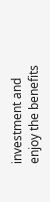investment and enjoy the benefits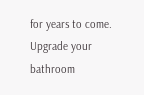for years to come. Upgrade your bathroom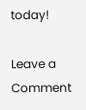today!

Leave a Comment